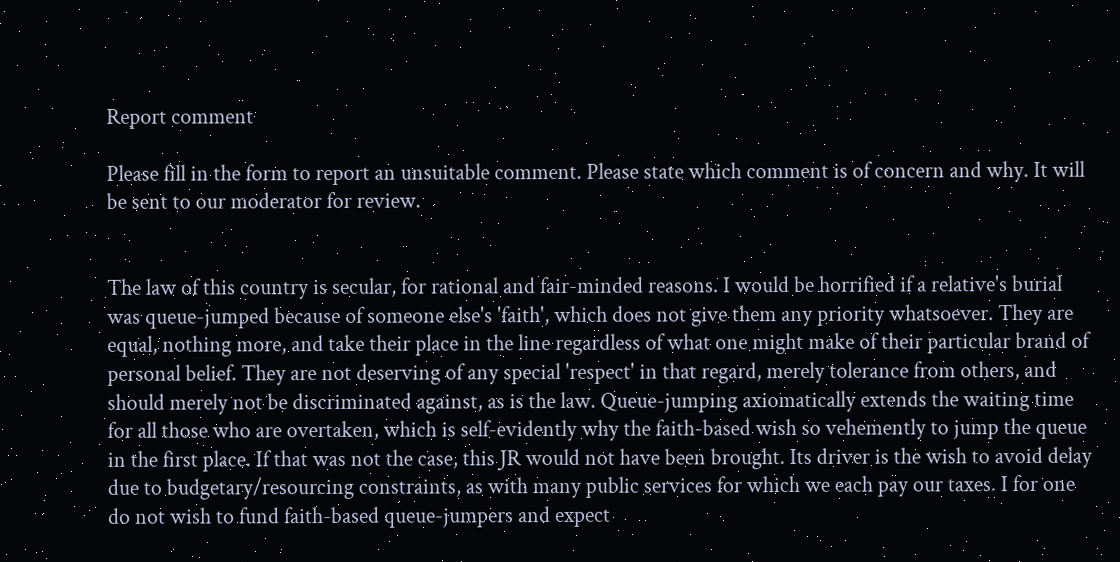Report comment

Please fill in the form to report an unsuitable comment. Please state which comment is of concern and why. It will be sent to our moderator for review.


The law of this country is secular, for rational and fair-minded reasons. I would be horrified if a relative's burial was queue-jumped because of someone else's 'faith', which does not give them any priority whatsoever. They are equal, nothing more, and take their place in the line regardless of what one might make of their particular brand of personal belief. They are not deserving of any special 'respect' in that regard, merely tolerance from others, and should merely not be discriminated against, as is the law. Queue-jumping axiomatically extends the waiting time for all those who are overtaken, which is self-evidently why the faith-based wish so vehemently to jump the queue in the first place. If that was not the case, this JR would not have been brought. Its driver is the wish to avoid delay due to budgetary/resourcing constraints, as with many public services for which we each pay our taxes. I for one do not wish to fund faith-based queue-jumpers and expect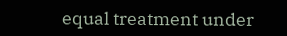equal treatment under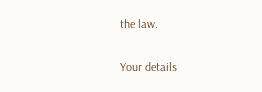the law.

Your details